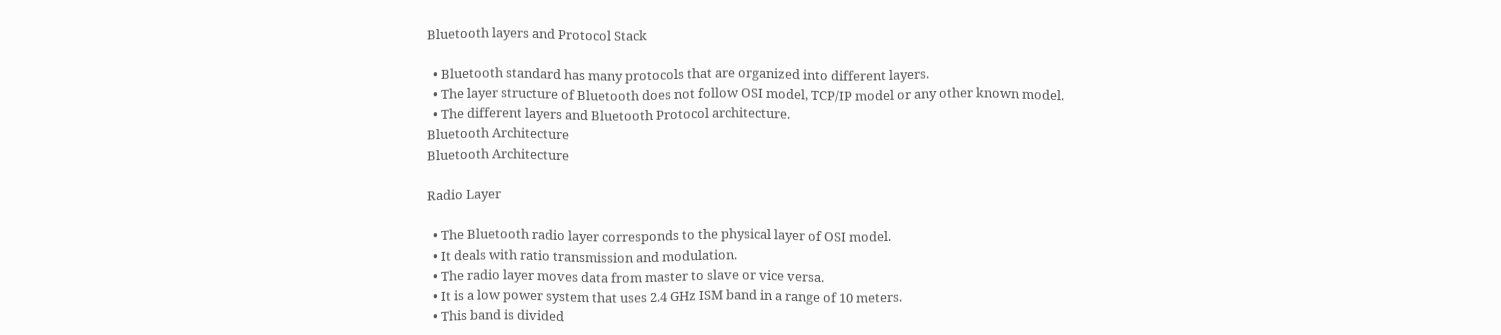Bluetooth layers and Protocol Stack

  • Bluetooth standard has many protocols that are organized into different layers.
  • The layer structure of Bluetooth does not follow OSI model, TCP/IP model or any other known model.
  • The different layers and Bluetooth Protocol architecture.
Bluetooth Architecture
Bluetooth Architecture

Radio Layer

  • The Bluetooth radio layer corresponds to the physical layer of OSI model.
  • It deals with ratio transmission and modulation.
  • The radio layer moves data from master to slave or vice versa.
  • It is a low power system that uses 2.4 GHz ISM band in a range of 10 meters.
  • This band is divided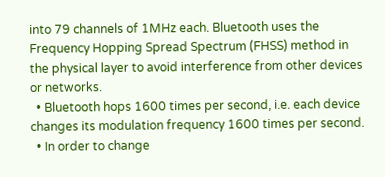into 79 channels of 1MHz each. Bluetooth uses the Frequency Hopping Spread Spectrum (FHSS) method in the physical layer to avoid interference from other devices or networks.
  • Bluetooth hops 1600 times per second, i.e. each device changes its modulation frequency 1600 times per second.
  • In order to change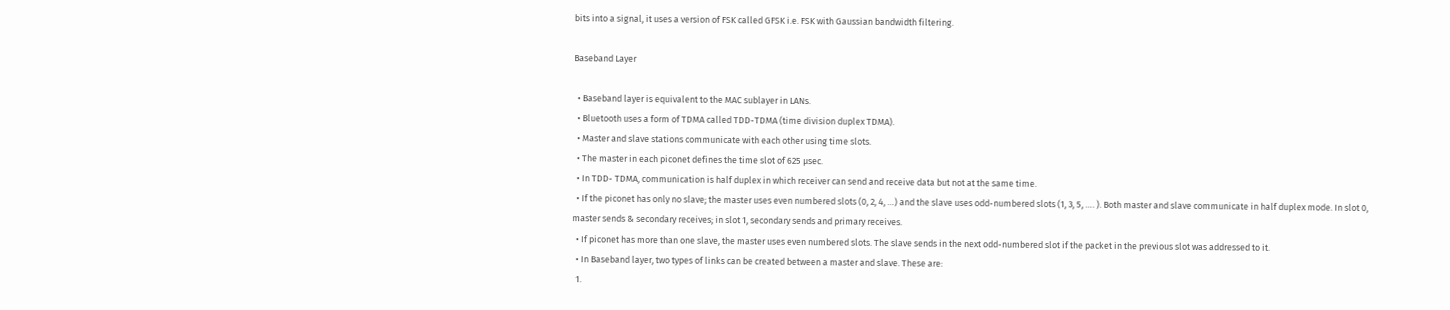bits into a signal, it uses a version of FSK called GFSK i.e. FSK with Gaussian bandwidth filtering.

Baseband Layer

  • Baseband layer is equivalent to the MAC sublayer in LANs.
  • Bluetooth uses a form of TDMA called TDD-TDMA (time division duplex TDMA).
  • Master and slave stations communicate with each other using time slots.
  • The master in each piconet defines the time slot of 625 µsec.
  • In TDD- TDMA, communication is half duplex in which receiver can send and receive data but not at the same time.
  • If the piconet has only no slave; the master uses even numbered slots (0, 2, 4, …) and the slave uses odd-numbered slots (1, 3, 5, …. ). Both master and slave communicate in half duplex mode. In slot 0, master sends & secondary receives; in slot 1, secondary sends and primary receives.
  • If piconet has more than one slave, the master uses even numbered slots. The slave sends in the next odd-numbered slot if the packet in the previous slot was addressed to it.
  • In Baseband layer, two types of links can be created between a master and slave. These are:
  1.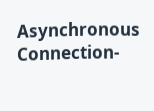Asynchronous Connection-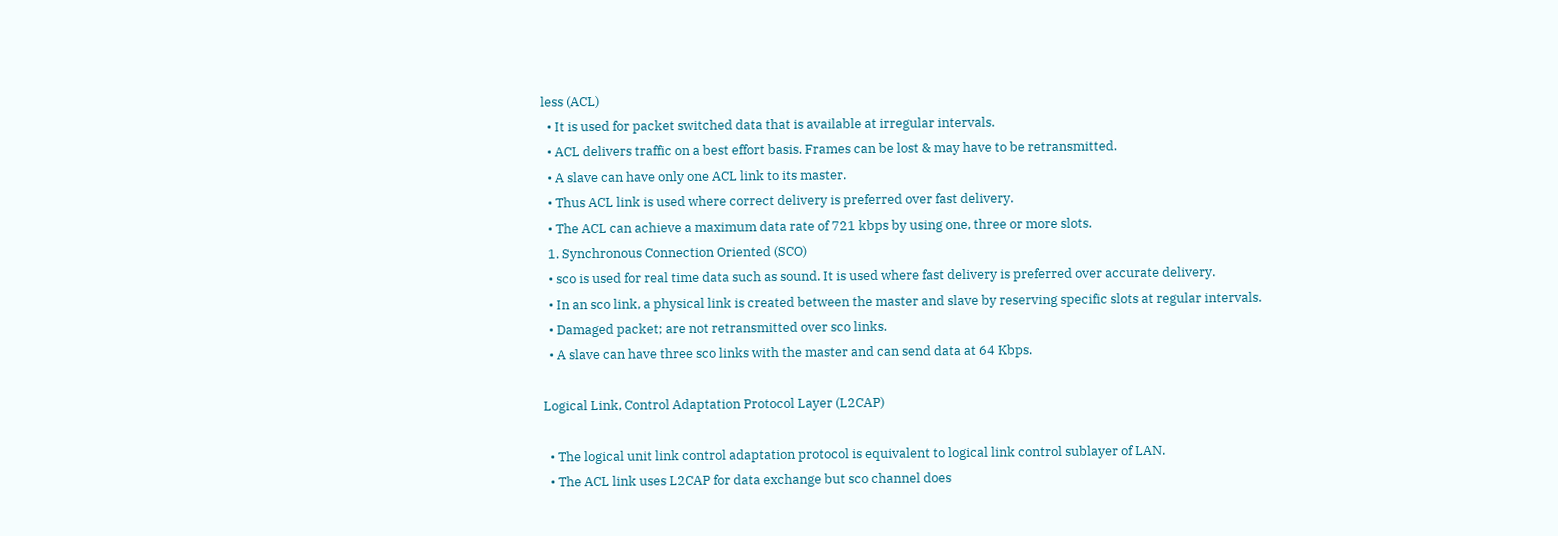less (ACL)
  • It is used for packet switched data that is available at irregular intervals.
  • ACL delivers traffic on a best effort basis. Frames can be lost & may have to be retransmitted.
  • A slave can have only one ACL link to its master.
  • Thus ACL link is used where correct delivery is preferred over fast delivery.
  • The ACL can achieve a maximum data rate of 721 kbps by using one, three or more slots.
  1. Synchronous Connection Oriented (SCO)
  • sco is used for real time data such as sound. It is used where fast delivery is preferred over accurate delivery.
  • In an sco link, a physical link is created between the master and slave by reserving specific slots at regular intervals.
  • Damaged packet; are not retransmitted over sco links.
  • A slave can have three sco links with the master and can send data at 64 Kbps.

Logical Link, Control Adaptation Protocol Layer (L2CAP)

  • The logical unit link control adaptation protocol is equivalent to logical link control sublayer of LAN.
  • The ACL link uses L2CAP for data exchange but sco channel does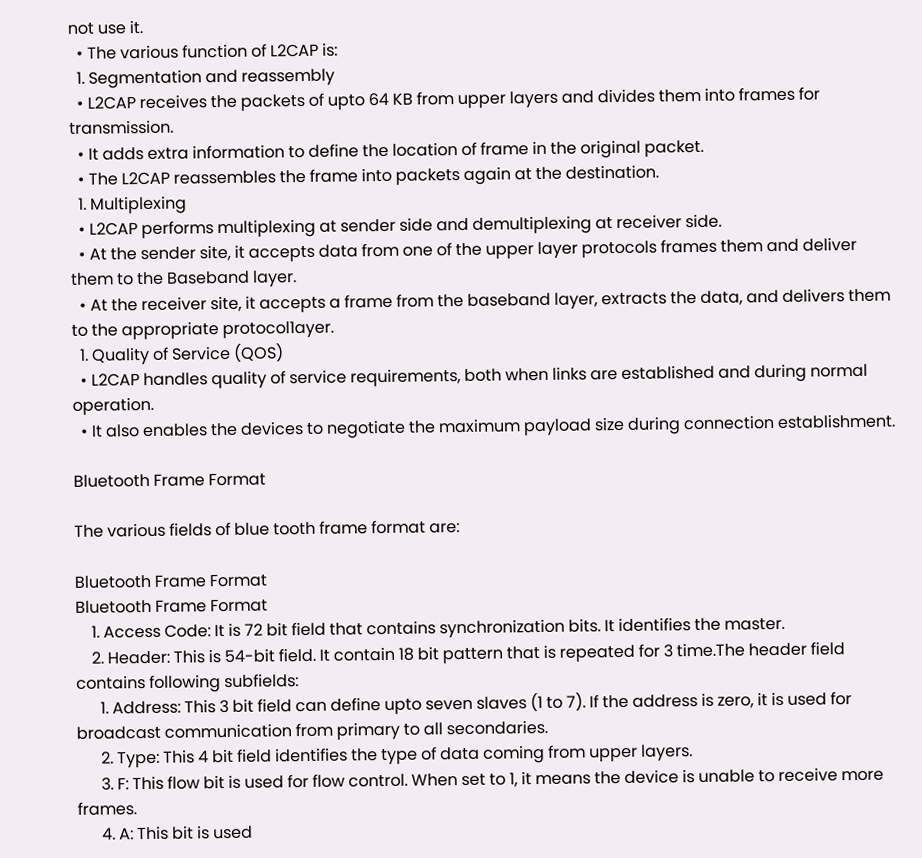not use it.
  • The various function of L2CAP is:
  1. Segmentation and reassembly
  • L2CAP receives the packets of upto 64 KB from upper layers and divides them into frames for transmission.
  • It adds extra information to define the location of frame in the original packet.
  • The L2CAP reassembles the frame into packets again at the destination.
  1. Multiplexing
  • L2CAP performs multiplexing at sender side and demultiplexing at receiver side.
  • At the sender site, it accepts data from one of the upper layer protocols frames them and deliver them to the Baseband layer.
  • At the receiver site, it accepts a frame from the baseband layer, extracts the data, and delivers them to the appropriate protocol1ayer.
  1. Quality of Service (QOS)
  • L2CAP handles quality of service requirements, both when links are established and during normal operation.
  • It also enables the devices to negotiate the maximum payload size during connection establishment.

Bluetooth Frame Format

The various fields of blue tooth frame format are:

Bluetooth Frame Format
Bluetooth Frame Format
    1. Access Code: It is 72 bit field that contains synchronization bits. It identifies the master.
    2. Header: This is 54-bit field. It contain 18 bit pattern that is repeated for 3 time.The header field contains following subfields:
      1. Address: This 3 bit field can define upto seven slaves (1 to 7). If the address is zero, it is used for broadcast communication from primary to all secondaries.
      2. Type: This 4 bit field identifies the type of data coming from upper layers.
      3. F: This flow bit is used for flow control. When set to 1, it means the device is unable to receive more frames.
      4. A: This bit is used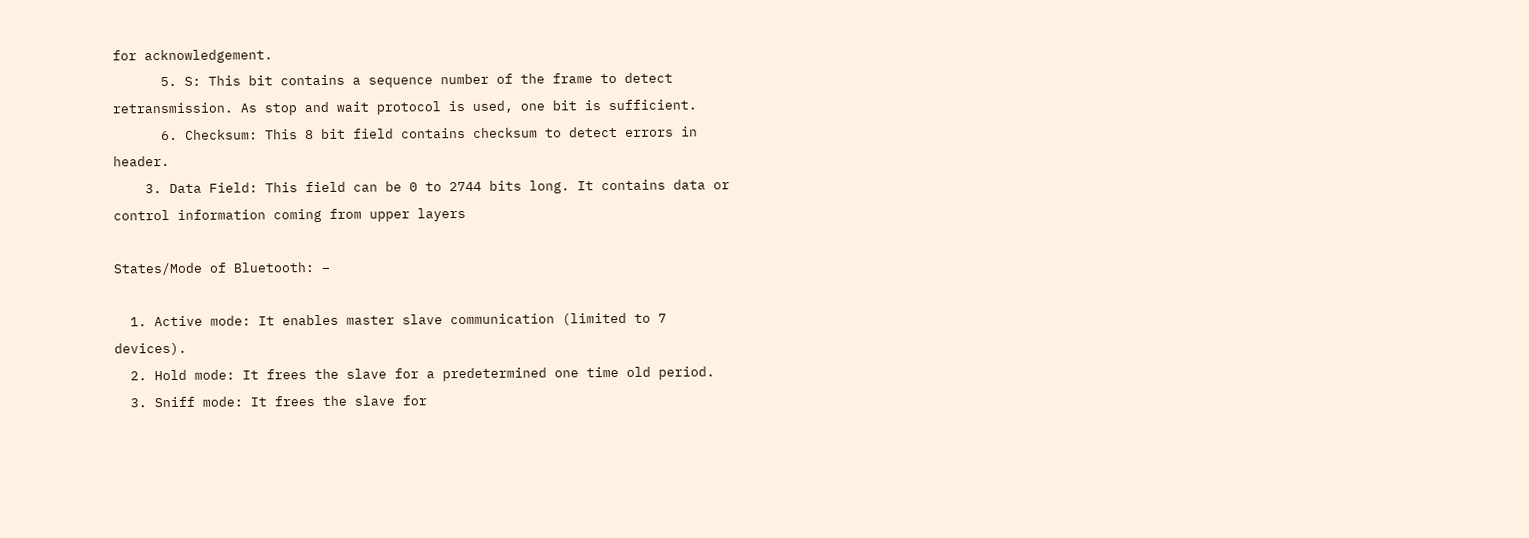for acknowledgement.
      5. S: This bit contains a sequence number of the frame to detect retransmission. As stop and wait protocol is used, one bit is sufficient.
      6. Checksum: This 8 bit field contains checksum to detect errors in header.
    3. Data Field: This field can be 0 to 2744 bits long. It contains data or control information coming from upper layers

States/Mode of Bluetooth: –

  1. Active mode: It enables master slave communication (limited to 7 devices).
  2. Hold mode: It frees the slave for a predetermined one time old period.
  3. Sniff mode: It frees the slave for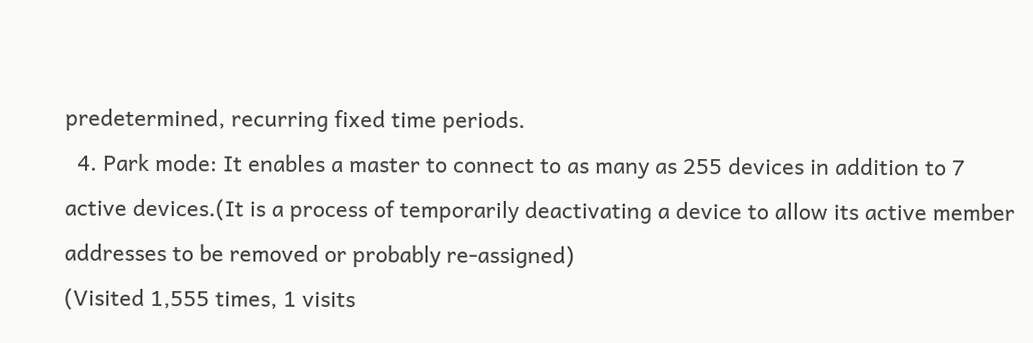predetermined, recurring fixed time periods.
  4. Park mode: It enables a master to connect to as many as 255 devices in addition to 7 active devices.(It is a process of temporarily deactivating a device to allow its active member addresses to be removed or probably re-assigned)
(Visited 1,555 times, 1 visits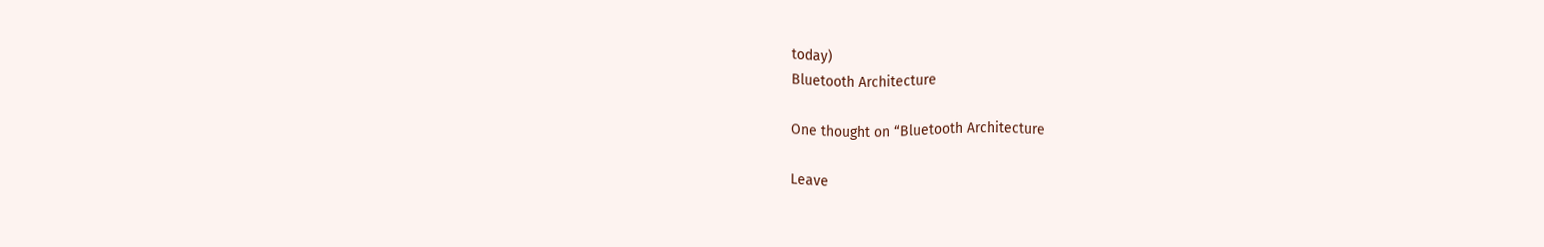today)
Bluetooth Architecture

One thought on “Bluetooth Architecture

Leave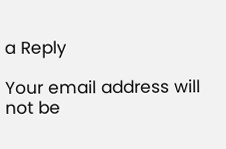a Reply

Your email address will not be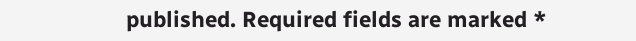published. Required fields are marked *